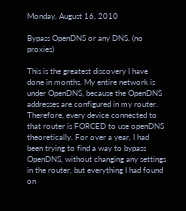Monday, August 16, 2010

Bypass OpenDNS or any DNS. (no proxies)

This is the greatest discovery I have done in months. My entire network is under OpenDNS, because the OpenDNS addresses are configured in my router. Therefore, every device connected to that router is FORCED to use openDNS theoretically. For over a year, I had been trying to find a way to bypass OpenDNS, without changing any settings in the router, but everything I had found on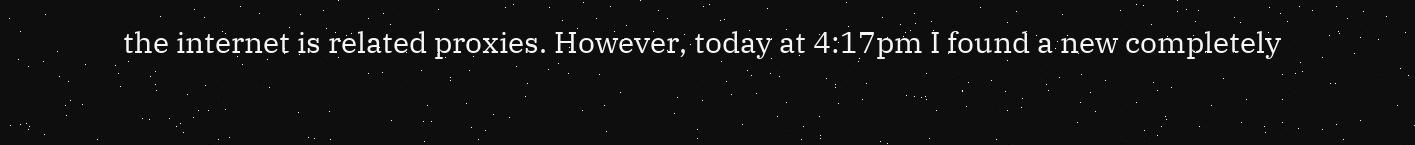the internet is related proxies. However, today at 4:17pm I found a new completely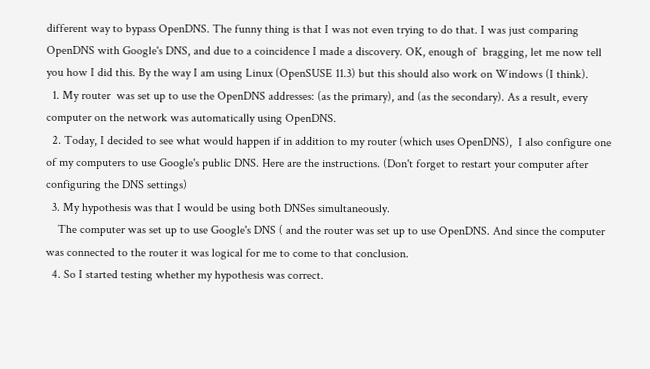different way to bypass OpenDNS. The funny thing is that I was not even trying to do that. I was just comparing OpenDNS with Google's DNS, and due to a coincidence I made a discovery. OK, enough of  bragging, let me now tell you how I did this. By the way I am using Linux (OpenSUSE 11.3) but this should also work on Windows (I think).
  1. My router  was set up to use the OpenDNS addresses: (as the primary), and (as the secondary). As a result, every computer on the network was automatically using OpenDNS.
  2. Today, I decided to see what would happen if in addition to my router (which uses OpenDNS),  I also configure one of my computers to use Google's public DNS. Here are the instructions. (Don't forget to restart your computer after configuring the DNS settings)
  3. My hypothesis was that I would be using both DNSes simultaneously.
    The computer was set up to use Google's DNS ( and the router was set up to use OpenDNS. And since the computer was connected to the router it was logical for me to come to that conclusion.
  4. So I started testing whether my hypothesis was correct.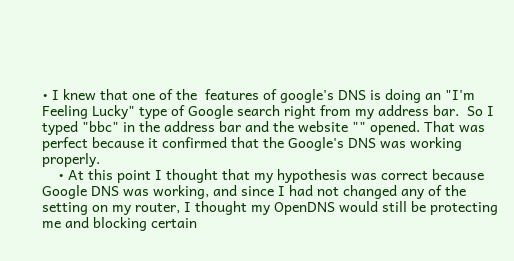• I knew that one of the  features of google's DNS is doing an "I'm Feeling Lucky" type of Google search right from my address bar.  So I typed "bbc" in the address bar and the website "" opened. That was perfect because it confirmed that the Google's DNS was working properly.
    • At this point I thought that my hypothesis was correct because Google DNS was working, and since I had not changed any of the setting on my router, I thought my OpenDNS would still be protecting me and blocking certain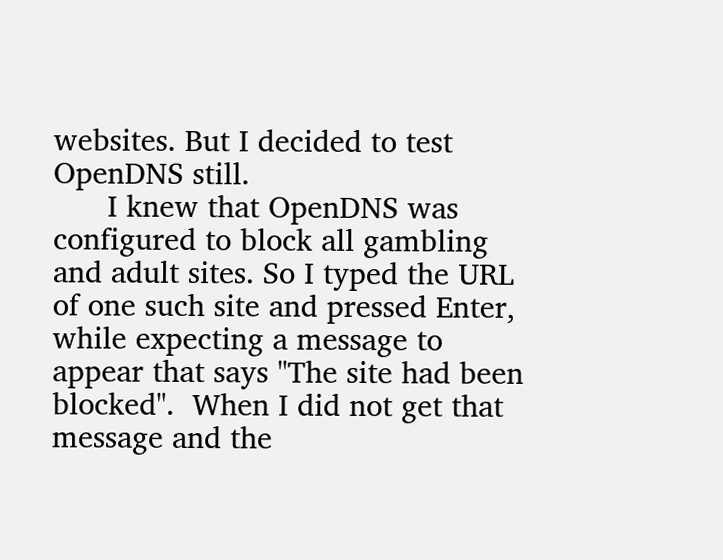websites. But I decided to test OpenDNS still.
      I knew that OpenDNS was configured to block all gambling and adult sites. So I typed the URL of one such site and pressed Enter, while expecting a message to appear that says "The site had been blocked".  When I did not get that message and the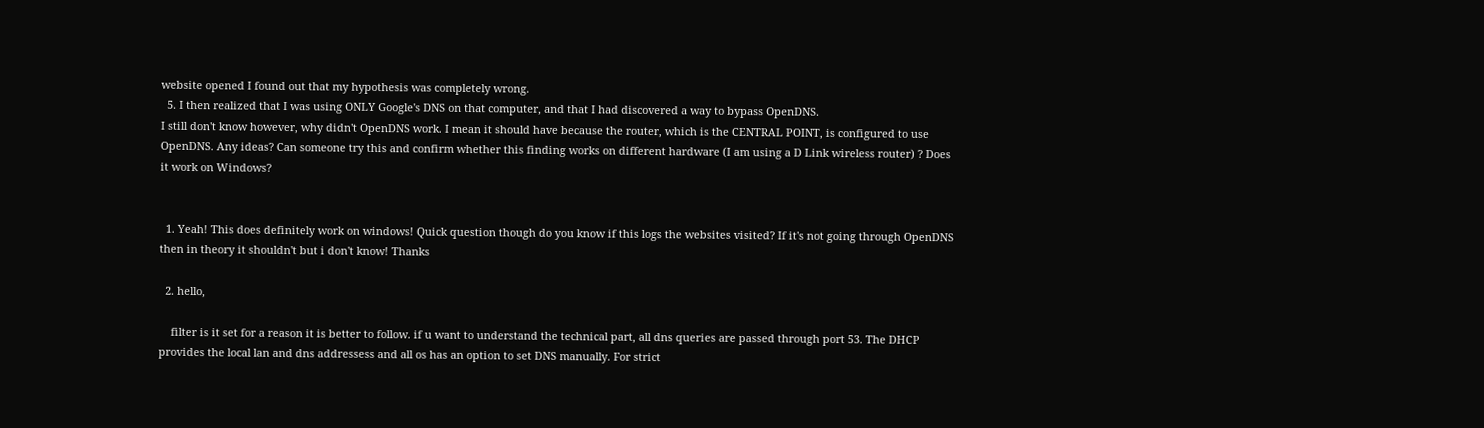website opened I found out that my hypothesis was completely wrong.
  5. I then realized that I was using ONLY Google's DNS on that computer, and that I had discovered a way to bypass OpenDNS.
I still don't know however, why didn't OpenDNS work. I mean it should have because the router, which is the CENTRAL POINT, is configured to use OpenDNS. Any ideas? Can someone try this and confirm whether this finding works on different hardware (I am using a D Link wireless router) ? Does it work on Windows?


  1. Yeah! This does definitely work on windows! Quick question though do you know if this logs the websites visited? If it's not going through OpenDNS then in theory it shouldn't but i don't know! Thanks

  2. hello,

    filter is it set for a reason it is better to follow. if u want to understand the technical part, all dns queries are passed through port 53. The DHCP provides the local lan and dns addressess and all os has an option to set DNS manually. For strict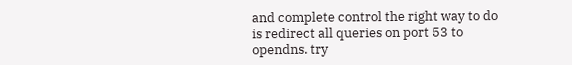and complete control the right way to do is redirect all queries on port 53 to opendns. try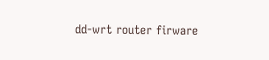dd-wrt router firware